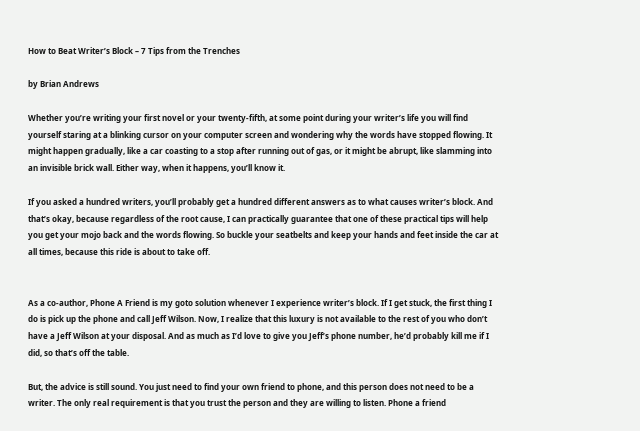How to Beat Writer’s Block – 7 Tips from the Trenches

by Brian Andrews

Whether you’re writing your first novel or your twenty-fifth, at some point during your writer’s life you will find yourself staring at a blinking cursor on your computer screen and wondering why the words have stopped flowing. It might happen gradually, like a car coasting to a stop after running out of gas, or it might be abrupt, like slamming into an invisible brick wall. Either way, when it happens, you’ll know it.

If you asked a hundred writers, you’ll probably get a hundred different answers as to what causes writer’s block. And that’s okay, because regardless of the root cause, I can practically guarantee that one of these practical tips will help you get your mojo back and the words flowing. So buckle your seatbelts and keep your hands and feet inside the car at all times, because this ride is about to take off.


As a co-author, Phone A Friend is my goto solution whenever I experience writer’s block. If I get stuck, the first thing I do is pick up the phone and call Jeff Wilson. Now, I realize that this luxury is not available to the rest of you who don’t have a Jeff Wilson at your disposal. And as much as I’d love to give you Jeff’s phone number, he’d probably kill me if I did, so that’s off the table.

But, the advice is still sound. You just need to find your own friend to phone, and this person does not need to be a writer. The only real requirement is that you trust the person and they are willing to listen. Phone a friend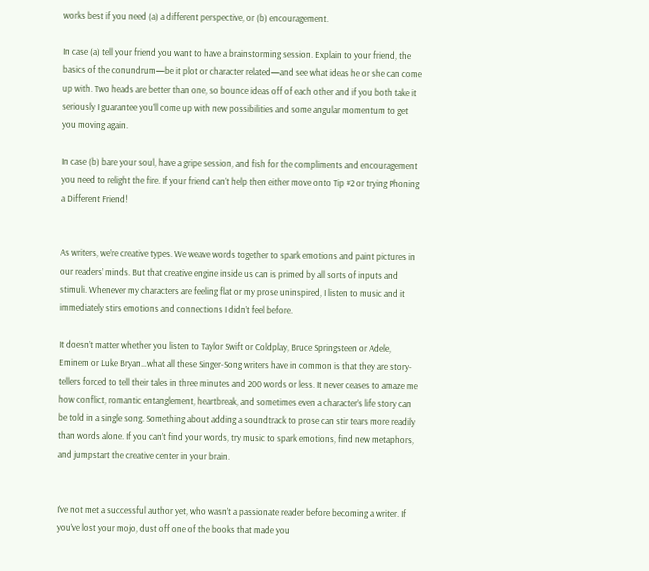works best if you need (a) a different perspective, or (b) encouragement.

In case (a) tell your friend you want to have a brainstorming session. Explain to your friend, the basics of the conundrum—be it plot or character related—and see what ideas he or she can come up with. Two heads are better than one, so bounce ideas off of each other and if you both take it seriously I guarantee you’ll come up with new possibilities and some angular momentum to get you moving again.

In case (b) bare your soul, have a gripe session, and fish for the compliments and encouragement you need to relight the fire. If your friend can’t help then either move onto Tip #2 or trying Phoning a Different Friend!


As writers, we’re creative types. We weave words together to spark emotions and paint pictures in our readers’ minds. But that creative engine inside us can is primed by all sorts of inputs and stimuli. Whenever my characters are feeling flat or my prose uninspired, I listen to music and it immediately stirs emotions and connections I didn’t feel before.

It doesn’t matter whether you listen to Taylor Swift or Coldplay, Bruce Springsteen or Adele, Eminem or Luke Bryan…what all these Singer-Song writers have in common is that they are story-tellers forced to tell their tales in three minutes and 200 words or less. It never ceases to amaze me how conflict, romantic entanglement, heartbreak, and sometimes even a character’s life story can be told in a single song. Something about adding a soundtrack to prose can stir tears more readily than words alone. If you can’t find your words, try music to spark emotions, find new metaphors, and jumpstart the creative center in your brain.


I’ve not met a successful author yet, who wasn’t a passionate reader before becoming a writer. If you’ve lost your mojo, dust off one of the books that made you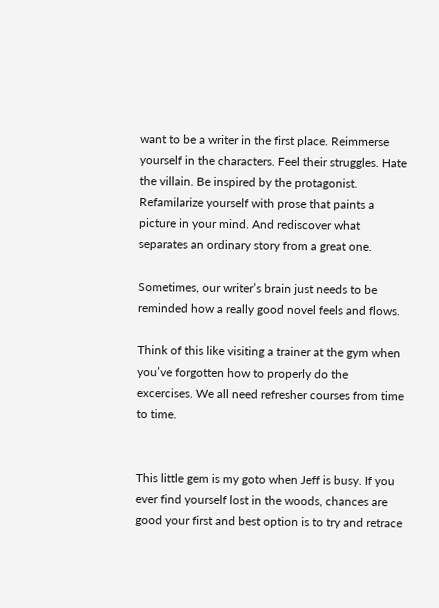want to be a writer in the first place. Reimmerse yourself in the characters. Feel their struggles. Hate the villain. Be inspired by the protagonist. Refamilarize yourself with prose that paints a picture in your mind. And rediscover what separates an ordinary story from a great one.

Sometimes, our writer’s brain just needs to be reminded how a really good novel feels and flows.

Think of this like visiting a trainer at the gym when you’ve forgotten how to properly do the excercises. We all need refresher courses from time to time.


This little gem is my goto when Jeff is busy. If you ever find yourself lost in the woods, chances are good your first and best option is to try and retrace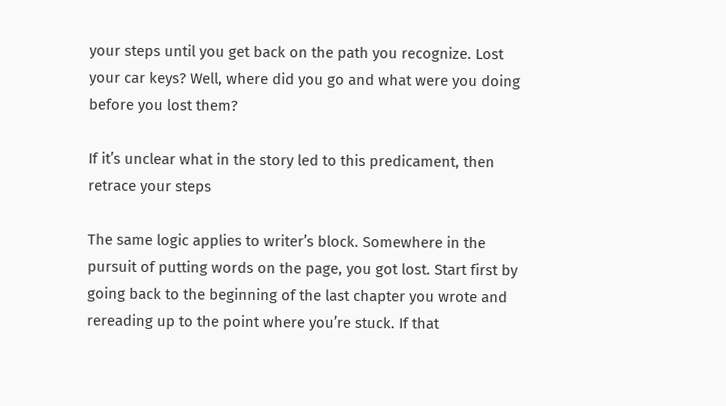your steps until you get back on the path you recognize. Lost your car keys? Well, where did you go and what were you doing before you lost them?

If it’s unclear what in the story led to this predicament, then retrace your steps

The same logic applies to writer’s block. Somewhere in the pursuit of putting words on the page, you got lost. Start first by going back to the beginning of the last chapter you wrote and rereading up to the point where you’re stuck. If that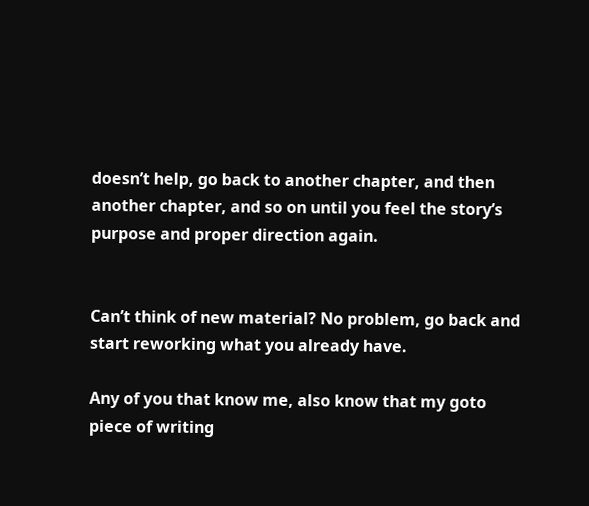doesn’t help, go back to another chapter, and then another chapter, and so on until you feel the story’s purpose and proper direction again.


Can’t think of new material? No problem, go back and start reworking what you already have.

Any of you that know me, also know that my goto piece of writing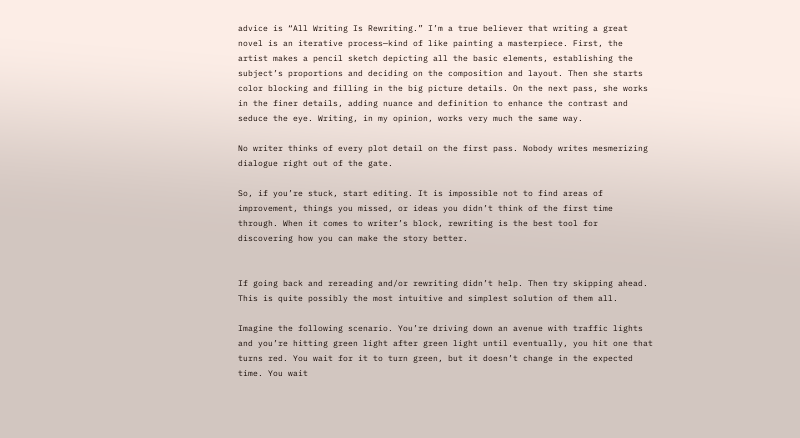advice is “All Writing Is Rewriting.” I’m a true believer that writing a great novel is an iterative process—kind of like painting a masterpiece. First, the artist makes a pencil sketch depicting all the basic elements, establishing the subject’s proportions and deciding on the composition and layout. Then she starts color blocking and filling in the big picture details. On the next pass, she works in the finer details, adding nuance and definition to enhance the contrast and seduce the eye. Writing, in my opinion, works very much the same way.

No writer thinks of every plot detail on the first pass. Nobody writes mesmerizing dialogue right out of the gate.

So, if you’re stuck, start editing. It is impossible not to find areas of improvement, things you missed, or ideas you didn’t think of the first time through. When it comes to writer’s block, rewriting is the best tool for discovering how you can make the story better.


If going back and rereading and/or rewriting didn’t help. Then try skipping ahead. This is quite possibly the most intuitive and simplest solution of them all.

Imagine the following scenario. You’re driving down an avenue with traffic lights and you’re hitting green light after green light until eventually, you hit one that turns red. You wait for it to turn green, but it doesn’t change in the expected time. You wait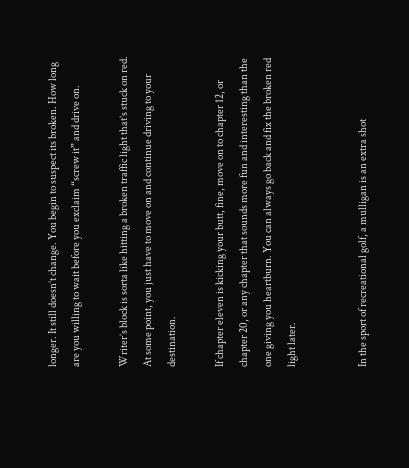longer. It still doesn’t change. You begin to suspect its broken. How long are you willing to wait before you exclaim “screw it” and drive on.

Writer’s block is sorta like hitting a broken traffic light that’s stuck on red. At some point, you just have to move on and continue driving to your destination.

If chapter eleven is kicking your butt, fine, move on to chapter 12, or chapter 20, or any chapter that sounds more fun and interesting than the one giving you heartburn. You can always go back and fix the broken red light later.


In the sport of recreational golf, a mulligan is an extra shot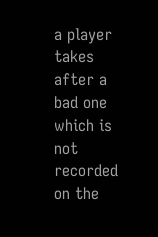a player takes after a bad one which is not recorded on the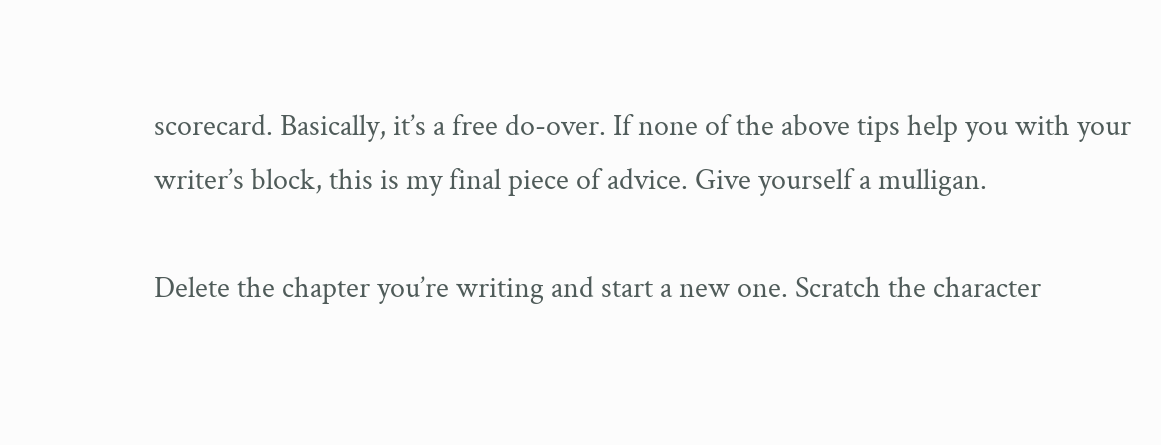scorecard. Basically, it’s a free do-over. If none of the above tips help you with your writer’s block, this is my final piece of advice. Give yourself a mulligan.

Delete the chapter you’re writing and start a new one. Scratch the character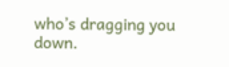who’s dragging you down.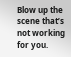Blow up the scene that’s not working for you.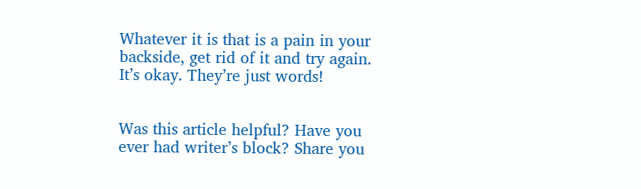Whatever it is that is a pain in your backside, get rid of it and try again. It’s okay. They’re just words!


Was this article helpful? Have you ever had writer’s block? Share you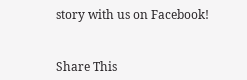story with us on Facebook!


Share This